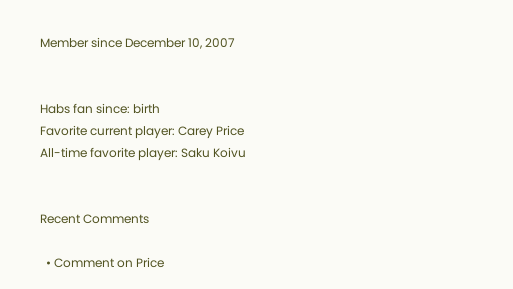Member since December 10, 2007


Habs fan since: birth
Favorite current player: Carey Price
All-time favorite player: Saku Koivu


Recent Comments

  • Comment on Price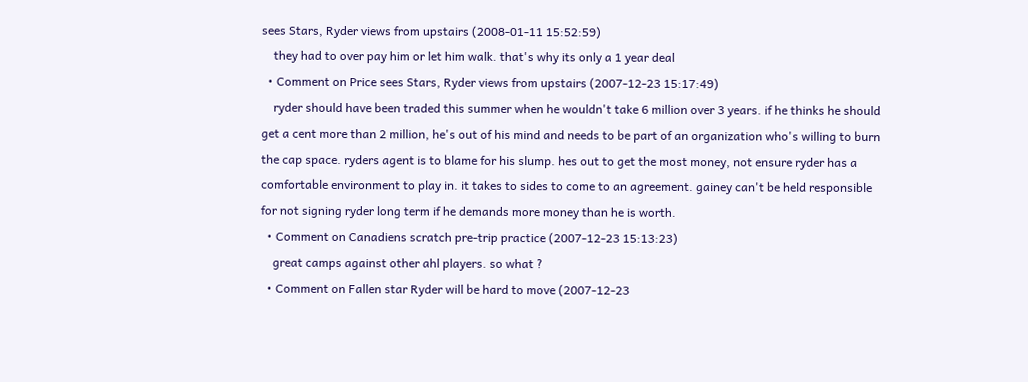sees Stars, Ryder views from upstairs (2008-01-11 15:52:59)
    they had to over pay him or let him walk. that's why its only a 1 year deal
  • Comment on Price sees Stars, Ryder views from upstairs (2007-12-23 15:17:49)
    ryder should have been traded this summer when he wouldn't take 6 million over 3 years. if he thinks he should get a cent more than 2 million, he's out of his mind and needs to be part of an organization who's willing to burn the cap space. ryders agent is to blame for his slump. hes out to get the most money, not ensure ryder has a comfortable environment to play in. it takes to sides to come to an agreement. gainey can't be held responsible for not signing ryder long term if he demands more money than he is worth.
  • Comment on Canadiens scratch pre-trip practice (2007-12-23 15:13:23)
    great camps against other ahl players. so what ?
  • Comment on Fallen star Ryder will be hard to move (2007-12-23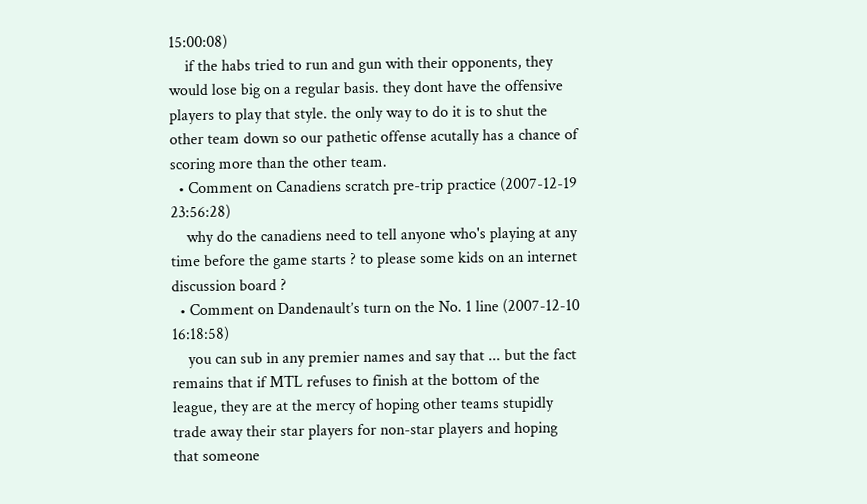15:00:08)
    if the habs tried to run and gun with their opponents, they would lose big on a regular basis. they dont have the offensive players to play that style. the only way to do it is to shut the other team down so our pathetic offense acutally has a chance of scoring more than the other team.
  • Comment on Canadiens scratch pre-trip practice (2007-12-19 23:56:28)
    why do the canadiens need to tell anyone who's playing at any time before the game starts ? to please some kids on an internet discussion board ?
  • Comment on Dandenault’s turn on the No. 1 line (2007-12-10 16:18:58)
    you can sub in any premier names and say that ... but the fact remains that if MTL refuses to finish at the bottom of the league, they are at the mercy of hoping other teams stupidly trade away their star players for non-star players and hoping that someone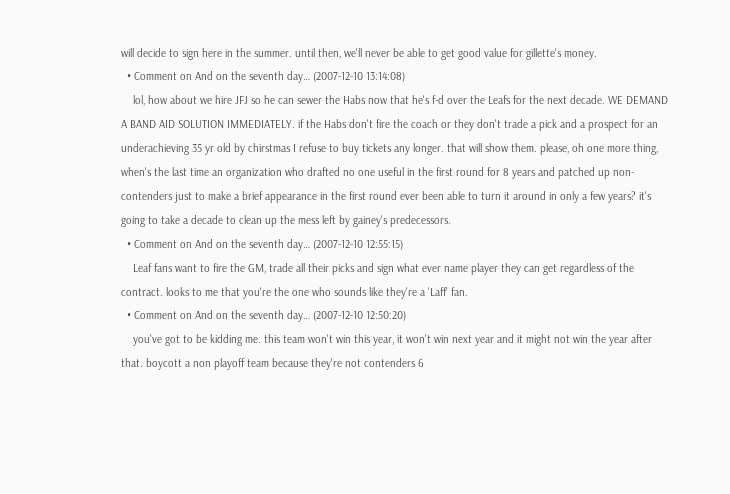will decide to sign here in the summer. until then, we'll never be able to get good value for gillette's money.
  • Comment on And on the seventh day… (2007-12-10 13:14:08)
    lol, how about we hire JFJ so he can sewer the Habs now that he's f-d over the Leafs for the next decade. WE DEMAND A BAND AID SOLUTION IMMEDIATELY. if the Habs don't fire the coach or they don't trade a pick and a prospect for an underachieving 35 yr old by chirstmas I refuse to buy tickets any longer. that will show them. please, oh one more thing, when's the last time an organization who drafted no one useful in the first round for 8 years and patched up non-contenders just to make a brief appearance in the first round ever been able to turn it around in only a few years? it's going to take a decade to clean up the mess left by gainey's predecessors.
  • Comment on And on the seventh day… (2007-12-10 12:55:15)
    Leaf fans want to fire the GM, trade all their picks and sign what ever name player they can get regardless of the contract. looks to me that you're the one who sounds like they're a 'Laff' fan.
  • Comment on And on the seventh day… (2007-12-10 12:50:20)
    you've got to be kidding me. this team won't win this year, it won't win next year and it might not win the year after that. boycott a non playoff team because they're not contenders 6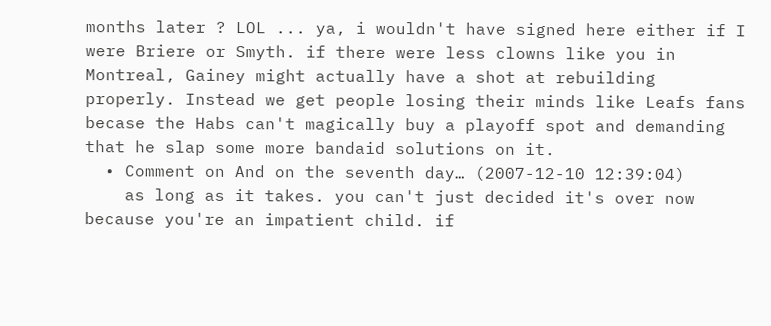months later ? LOL ... ya, i wouldn't have signed here either if I were Briere or Smyth. if there were less clowns like you in Montreal, Gainey might actually have a shot at rebuilding properly. Instead we get people losing their minds like Leafs fans becase the Habs can't magically buy a playoff spot and demanding that he slap some more bandaid solutions on it.
  • Comment on And on the seventh day… (2007-12-10 12:39:04)
    as long as it takes. you can't just decided it's over now because you're an impatient child. if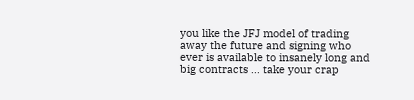you like the JFJ model of trading away the future and signing who ever is available to insanely long and big contracts ... take your crap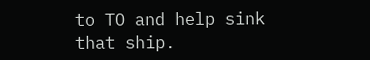to TO and help sink that ship.